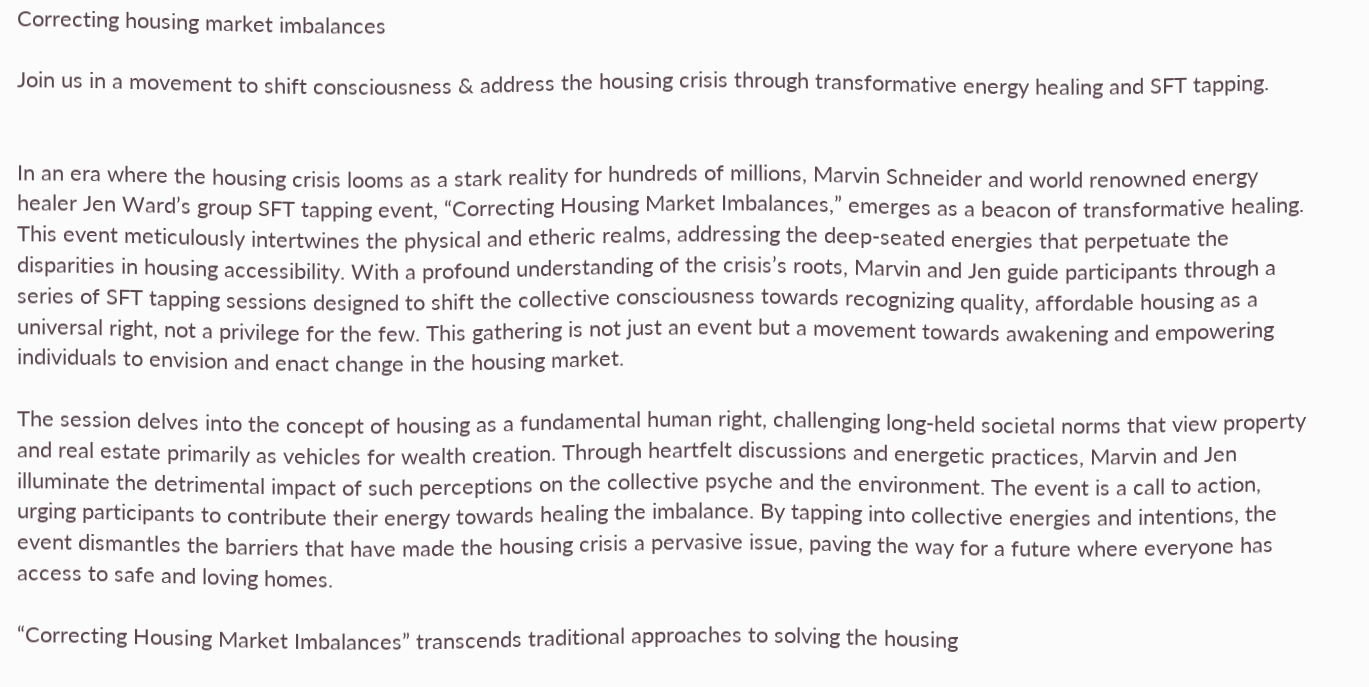Correcting housing market imbalances

Join us in a movement to shift consciousness & address the housing crisis through transformative energy healing and SFT tapping.


In an era where the housing crisis looms as a stark reality for hundreds of millions, Marvin Schneider and world renowned energy healer Jen Ward’s group SFT tapping event, “Correcting Housing Market Imbalances,” emerges as a beacon of transformative healing. This event meticulously intertwines the physical and etheric realms, addressing the deep-seated energies that perpetuate the disparities in housing accessibility. With a profound understanding of the crisis’s roots, Marvin and Jen guide participants through a series of SFT tapping sessions designed to shift the collective consciousness towards recognizing quality, affordable housing as a universal right, not a privilege for the few. This gathering is not just an event but a movement towards awakening and empowering individuals to envision and enact change in the housing market.

The session delves into the concept of housing as a fundamental human right, challenging long-held societal norms that view property and real estate primarily as vehicles for wealth creation. Through heartfelt discussions and energetic practices, Marvin and Jen illuminate the detrimental impact of such perceptions on the collective psyche and the environment. The event is a call to action, urging participants to contribute their energy towards healing the imbalance. By tapping into collective energies and intentions, the event dismantles the barriers that have made the housing crisis a pervasive issue, paving the way for a future where everyone has access to safe and loving homes.

“Correcting Housing Market Imbalances” transcends traditional approaches to solving the housing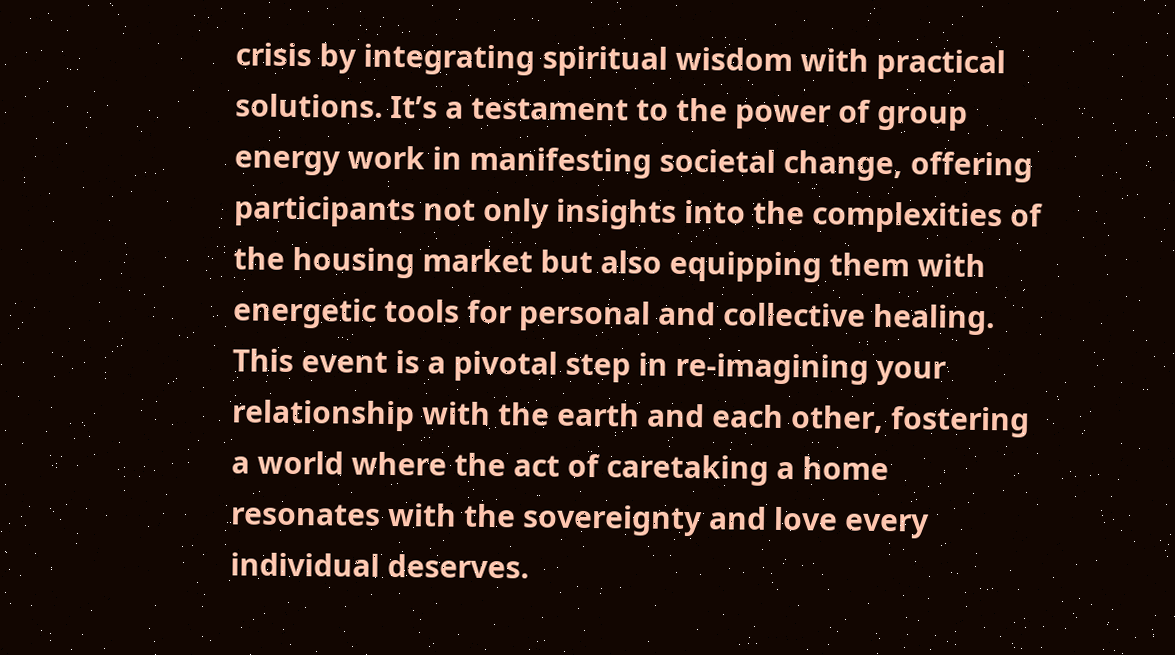crisis by integrating spiritual wisdom with practical solutions. It’s a testament to the power of group energy work in manifesting societal change, offering participants not only insights into the complexities of the housing market but also equipping them with energetic tools for personal and collective healing. This event is a pivotal step in re-imagining your relationship with the earth and each other, fostering a world where the act of caretaking a home resonates with the sovereignty and love every individual deserves.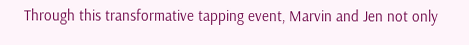Through this transformative tapping event, Marvin and Jen not only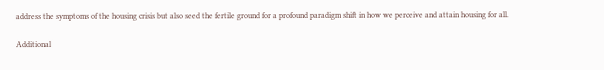address the symptoms of the housing crisis but also seed the fertile ground for a profound paradigm shift in how we perceive and attain housing for all.

Additional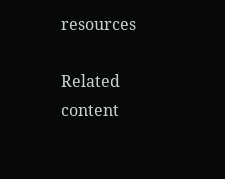resources

Related content